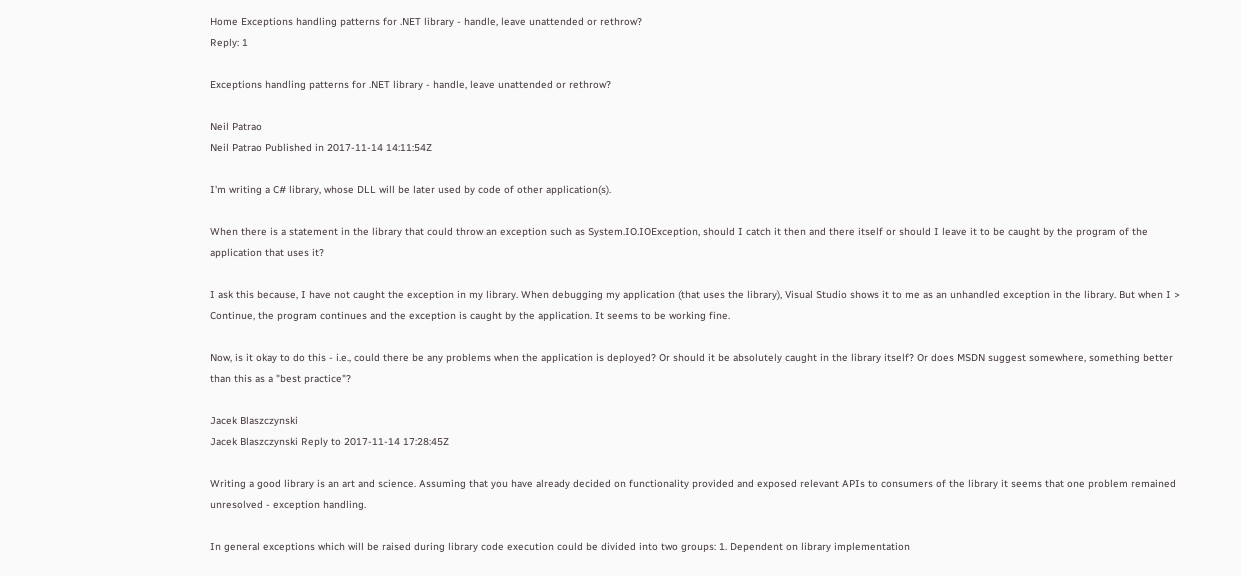Home Exceptions handling patterns for .NET library - handle, leave unattended or rethrow?
Reply: 1

Exceptions handling patterns for .NET library - handle, leave unattended or rethrow?

Neil Patrao
Neil Patrao Published in 2017-11-14 14:11:54Z

I'm writing a C# library, whose DLL will be later used by code of other application(s).

When there is a statement in the library that could throw an exception such as System.IO.IOException, should I catch it then and there itself or should I leave it to be caught by the program of the application that uses it?

I ask this because, I have not caught the exception in my library. When debugging my application (that uses the library), Visual Studio shows it to me as an unhandled exception in the library. But when I > Continue, the program continues and the exception is caught by the application. It seems to be working fine.

Now, is it okay to do this - i.e., could there be any problems when the application is deployed? Or should it be absolutely caught in the library itself? Or does MSDN suggest somewhere, something better than this as a "best practice"?

Jacek Blaszczynski
Jacek Blaszczynski Reply to 2017-11-14 17:28:45Z

Writing a good library is an art and science. Assuming that you have already decided on functionality provided and exposed relevant APIs to consumers of the library it seems that one problem remained unresolved - exception handling.

In general exceptions which will be raised during library code execution could be divided into two groups: 1. Dependent on library implementation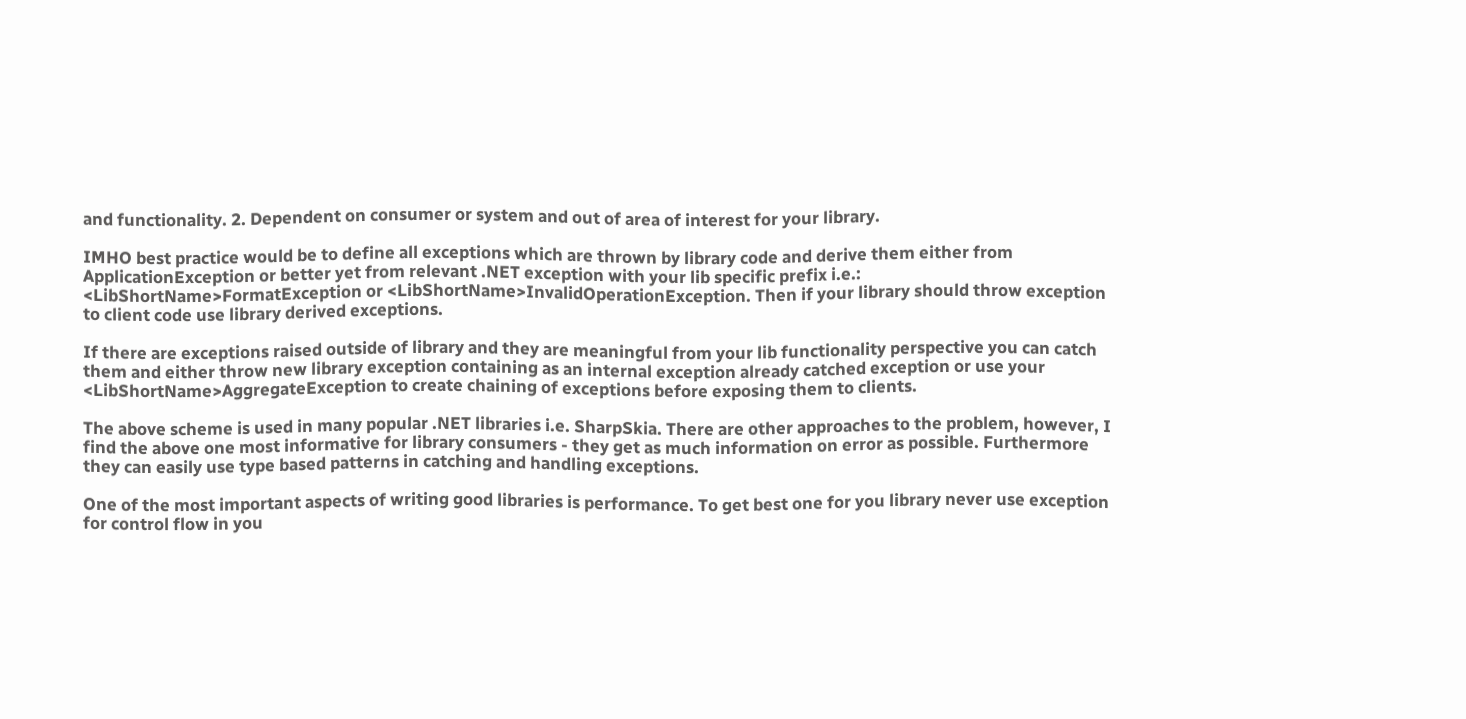and functionality. 2. Dependent on consumer or system and out of area of interest for your library.

IMHO best practice would be to define all exceptions which are thrown by library code and derive them either from ApplicationException or better yet from relevant .NET exception with your lib specific prefix i.e.: <LibShortName>FormatException or <LibShortName>InvalidOperationException. Then if your library should throw exception to client code use library derived exceptions.

If there are exceptions raised outside of library and they are meaningful from your lib functionality perspective you can catch them and either throw new library exception containing as an internal exception already catched exception or use your <LibShortName>AggregateException to create chaining of exceptions before exposing them to clients.

The above scheme is used in many popular .NET libraries i.e. SharpSkia. There are other approaches to the problem, however, I find the above one most informative for library consumers - they get as much information on error as possible. Furthermore they can easily use type based patterns in catching and handling exceptions.

One of the most important aspects of writing good libraries is performance. To get best one for you library never use exception for control flow in you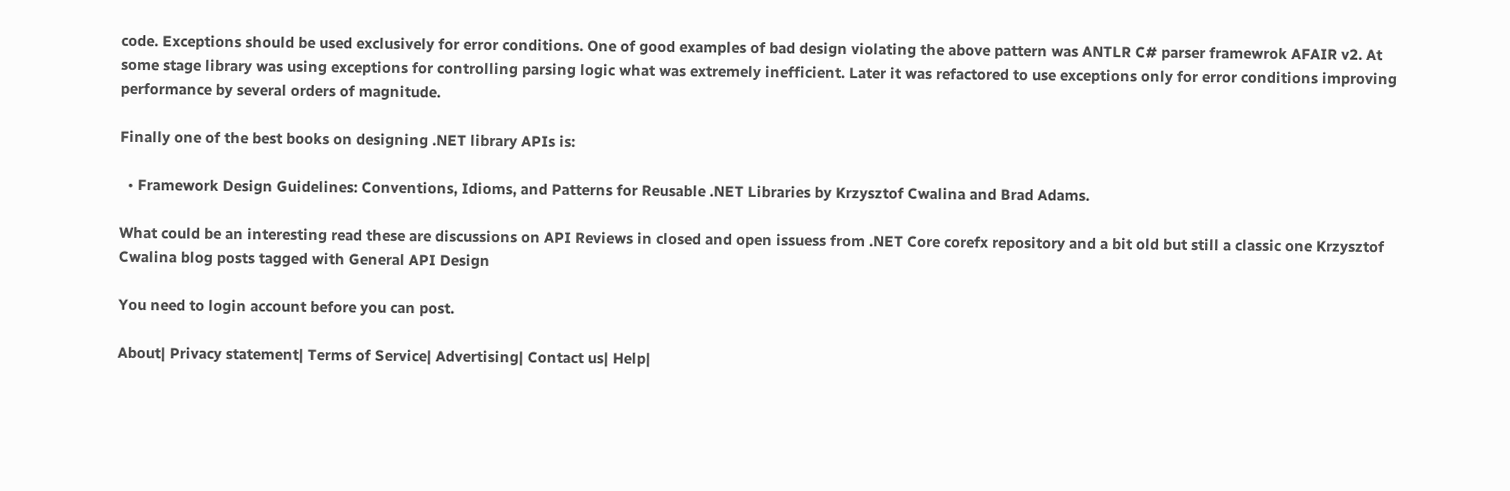code. Exceptions should be used exclusively for error conditions. One of good examples of bad design violating the above pattern was ANTLR C# parser framewrok AFAIR v2. At some stage library was using exceptions for controlling parsing logic what was extremely inefficient. Later it was refactored to use exceptions only for error conditions improving performance by several orders of magnitude.

Finally one of the best books on designing .NET library APIs is:

  • Framework Design Guidelines: Conventions, Idioms, and Patterns for Reusable .NET Libraries by Krzysztof Cwalina and Brad Adams.

What could be an interesting read these are discussions on API Reviews in closed and open issuess from .NET Core corefx repository and a bit old but still a classic one Krzysztof Cwalina blog posts tagged with General API Design

You need to login account before you can post.

About| Privacy statement| Terms of Service| Advertising| Contact us| Help|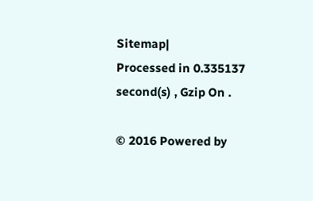Sitemap|
Processed in 0.335137 second(s) , Gzip On .

© 2016 Powered by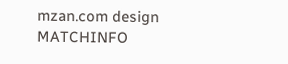mzan.com design MATCHINFO